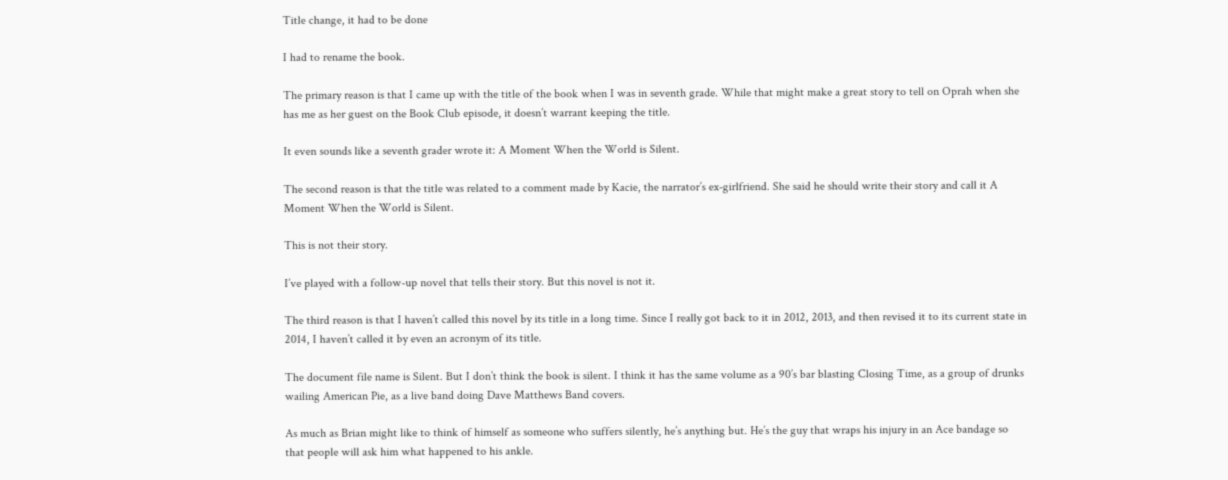Title change, it had to be done

I had to rename the book.

The primary reason is that I came up with the title of the book when I was in seventh grade. While that might make a great story to tell on Oprah when she has me as her guest on the Book Club episode, it doesn’t warrant keeping the title.

It even sounds like a seventh grader wrote it: A Moment When the World is Silent.

The second reason is that the title was related to a comment made by Kacie, the narrator’s ex-girlfriend. She said he should write their story and call it A Moment When the World is Silent.

This is not their story.

I’ve played with a follow-up novel that tells their story. But this novel is not it.

The third reason is that I haven’t called this novel by its title in a long time. Since I really got back to it in 2012, 2013, and then revised it to its current state in 2014, I haven’t called it by even an acronym of its title.

The document file name is Silent. But I don’t think the book is silent. I think it has the same volume as a 90’s bar blasting Closing Time, as a group of drunks wailing American Pie, as a live band doing Dave Matthews Band covers.

As much as Brian might like to think of himself as someone who suffers silently, he’s anything but. He’s the guy that wraps his injury in an Ace bandage so that people will ask him what happened to his ankle.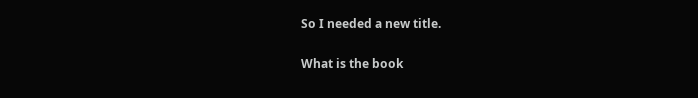So I needed a new title.

What is the book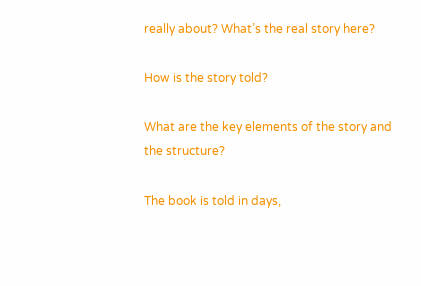really about? What’s the real story here?

How is the story told?

What are the key elements of the story and the structure?

The book is told in days,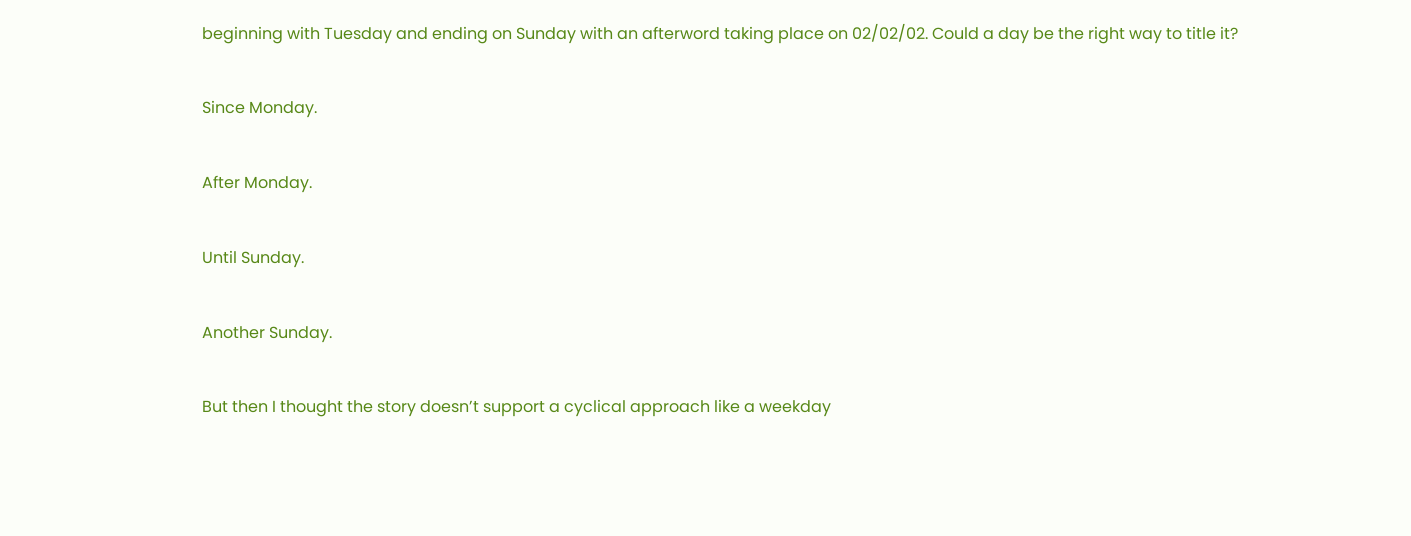beginning with Tuesday and ending on Sunday with an afterword taking place on 02/02/02. Could a day be the right way to title it?

Since Monday.

After Monday.

Until Sunday.

Another Sunday.

But then I thought the story doesn’t support a cyclical approach like a weekday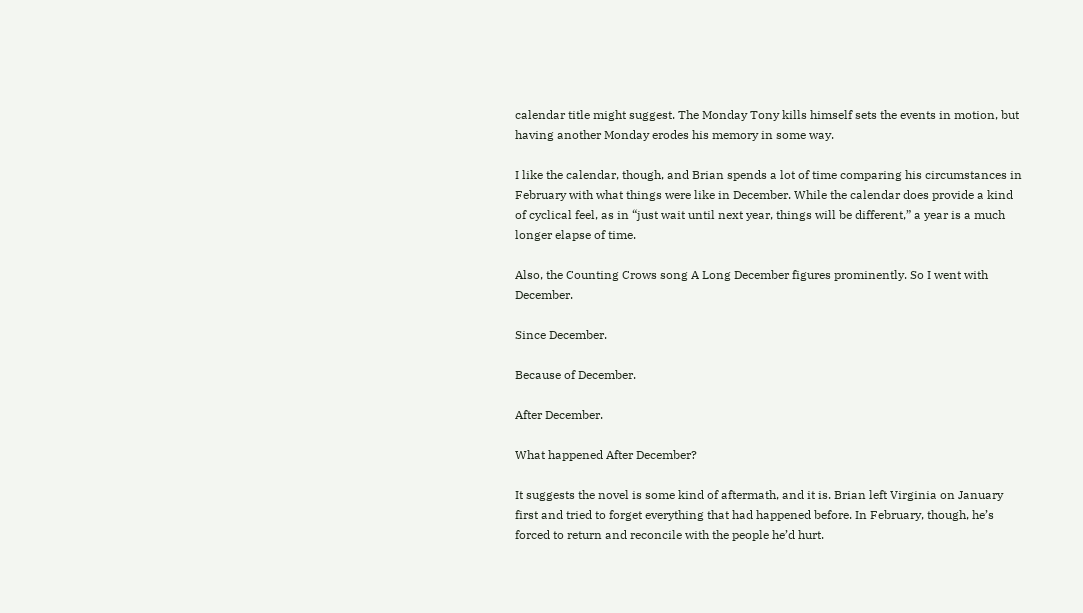calendar title might suggest. The Monday Tony kills himself sets the events in motion, but having another Monday erodes his memory in some way.

I like the calendar, though, and Brian spends a lot of time comparing his circumstances in February with what things were like in December. While the calendar does provide a kind of cyclical feel, as in “just wait until next year, things will be different,” a year is a much longer elapse of time.

Also, the Counting Crows song A Long December figures prominently. So I went with December.

Since December.

Because of December.

After December.

What happened After December?

It suggests the novel is some kind of aftermath, and it is. Brian left Virginia on January first and tried to forget everything that had happened before. In February, though, he’s forced to return and reconcile with the people he’d hurt.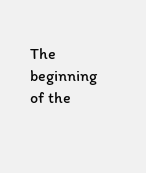The beginning of the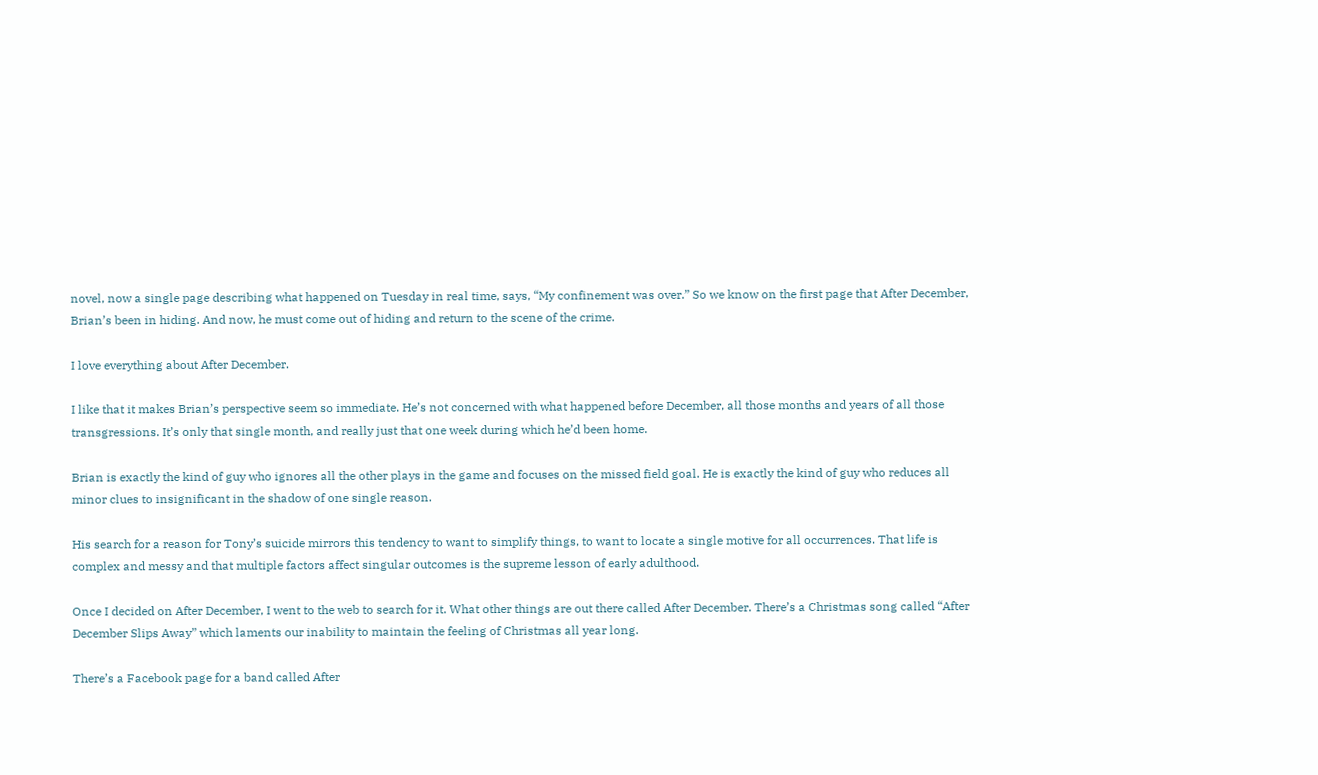novel, now a single page describing what happened on Tuesday in real time, says, “My confinement was over.” So we know on the first page that After December, Brian’s been in hiding. And now, he must come out of hiding and return to the scene of the crime.

I love everything about After December.

I like that it makes Brian’s perspective seem so immediate. He’s not concerned with what happened before December, all those months and years of all those transgressions. It’s only that single month, and really just that one week during which he’d been home.

Brian is exactly the kind of guy who ignores all the other plays in the game and focuses on the missed field goal. He is exactly the kind of guy who reduces all minor clues to insignificant in the shadow of one single reason.

His search for a reason for Tony’s suicide mirrors this tendency to want to simplify things, to want to locate a single motive for all occurrences. That life is complex and messy and that multiple factors affect singular outcomes is the supreme lesson of early adulthood.

Once I decided on After December, I went to the web to search for it. What other things are out there called After December. There’s a Christmas song called “After December Slips Away” which laments our inability to maintain the feeling of Christmas all year long.

There’s a Facebook page for a band called After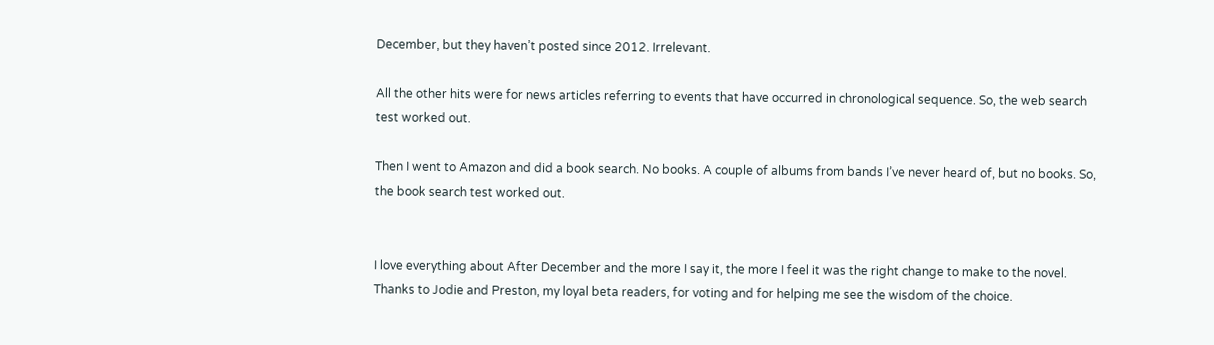December, but they haven’t posted since 2012. Irrelevant.

All the other hits were for news articles referring to events that have occurred in chronological sequence. So, the web search test worked out.

Then I went to Amazon and did a book search. No books. A couple of albums from bands I’ve never heard of, but no books. So, the book search test worked out.


I love everything about After December and the more I say it, the more I feel it was the right change to make to the novel. Thanks to Jodie and Preston, my loyal beta readers, for voting and for helping me see the wisdom of the choice.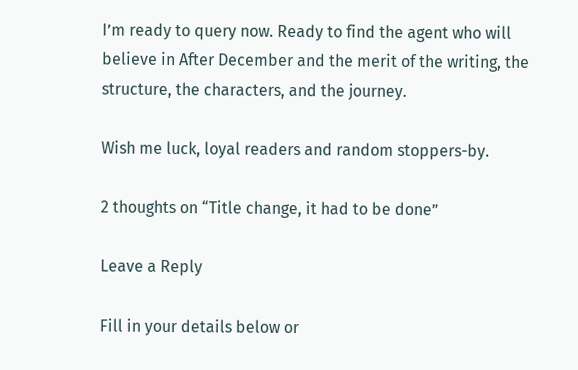I’m ready to query now. Ready to find the agent who will believe in After December and the merit of the writing, the structure, the characters, and the journey.

Wish me luck, loyal readers and random stoppers-by.

2 thoughts on “Title change, it had to be done”

Leave a Reply

Fill in your details below or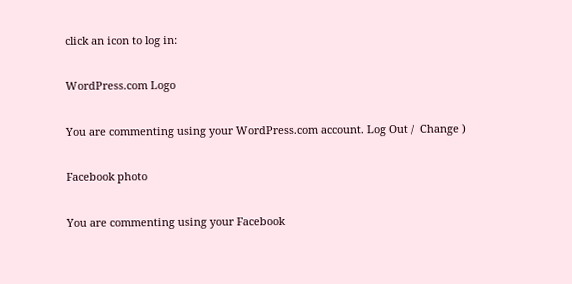click an icon to log in:

WordPress.com Logo

You are commenting using your WordPress.com account. Log Out /  Change )

Facebook photo

You are commenting using your Facebook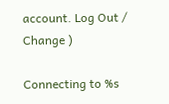account. Log Out /  Change )

Connecting to %s